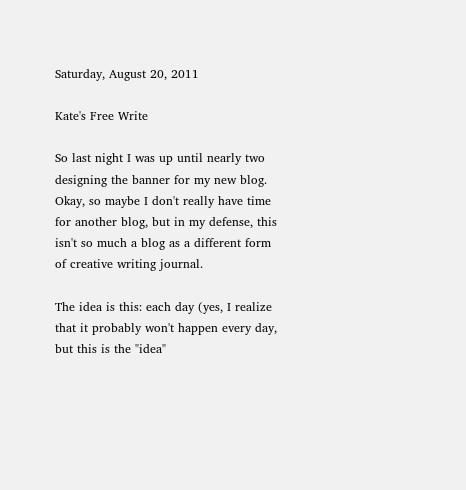Saturday, August 20, 2011

Kate's Free Write

So last night I was up until nearly two designing the banner for my new blog. Okay, so maybe I don't really have time for another blog, but in my defense, this isn't so much a blog as a different form of creative writing journal.

The idea is this: each day (yes, I realize that it probably won't happen every day, but this is the "idea"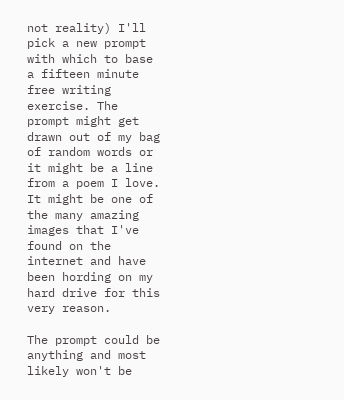not reality) I'll pick a new prompt with which to base a fifteen minute free writing exercise. The prompt might get drawn out of my bag of random words or it might be a line from a poem I love. It might be one of the many amazing images that I've found on the internet and have been hording on my hard drive for this very reason.

The prompt could be anything and most likely won't be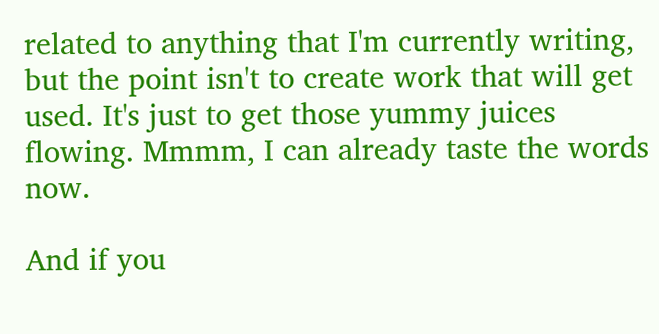related to anything that I'm currently writing, but the point isn't to create work that will get used. It's just to get those yummy juices flowing. Mmmm, I can already taste the words now.

And if you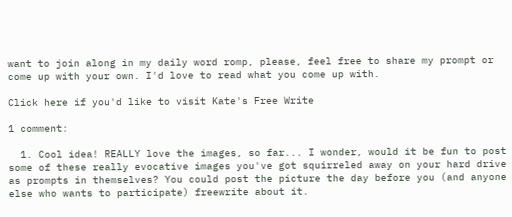want to join along in my daily word romp, please, feel free to share my prompt or come up with your own. I'd love to read what you come up with.

Click here if you'd like to visit Kate's Free Write

1 comment:

  1. Cool idea! REALLY love the images, so far... I wonder, would it be fun to post some of these really evocative images you've got squirreled away on your hard drive as prompts in themselves? You could post the picture the day before you (and anyone else who wants to participate) freewrite about it.